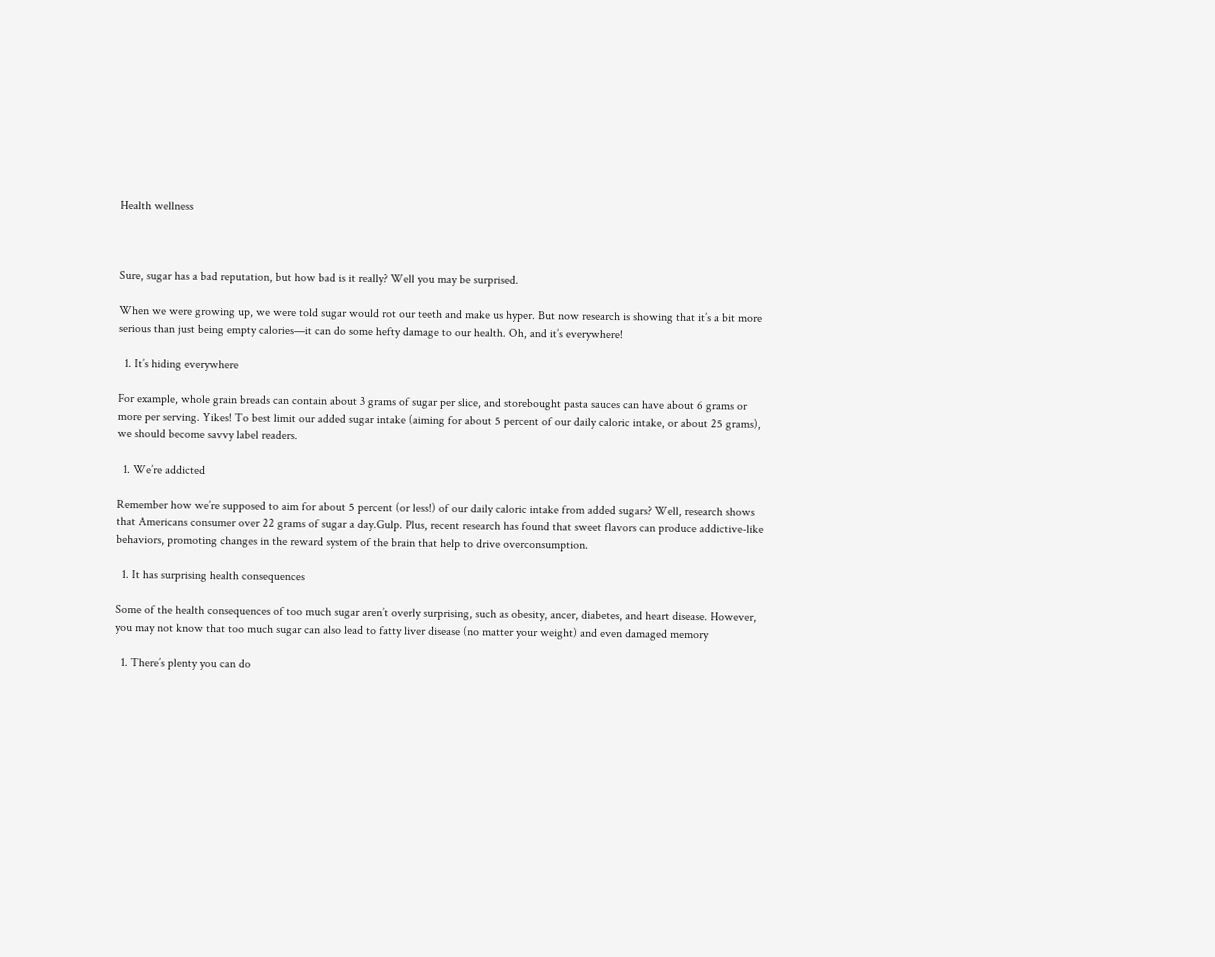Health wellness



Sure, sugar has a bad reputation, but how bad is it really? Well you may be surprised.

When we were growing up, we were told sugar would rot our teeth and make us hyper. But now research is showing that it’s a bit more serious than just being empty calories—it can do some hefty damage to our health. Oh, and it’s everywhere!

  1. It’s hiding everywhere

For example, whole grain breads can contain about 3 grams of sugar per slice, and storebought pasta sauces can have about 6 grams or more per serving. Yikes! To best limit our added sugar intake (aiming for about 5 percent of our daily caloric intake, or about 25 grams), we should become savvy label readers.

  1. We’re addicted

Remember how we’re supposed to aim for about 5 percent (or less!) of our daily caloric intake from added sugars? Well, research shows that Americans consumer over 22 grams of sugar a day.Gulp. Plus, recent research has found that sweet flavors can produce addictive-like behaviors, promoting changes in the reward system of the brain that help to drive overconsumption.

  1. It has surprising health consequences

Some of the health consequences of too much sugar aren’t overly surprising, such as obesity, ancer, diabetes, and heart disease. However, you may not know that too much sugar can also lead to fatty liver disease (no matter your weight) and even damaged memory

  1. There’s plenty you can do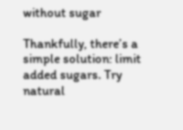without sugar

Thankfully, there’s a simple solution: limit added sugars. Try natural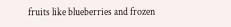fruits like blueberries and frozen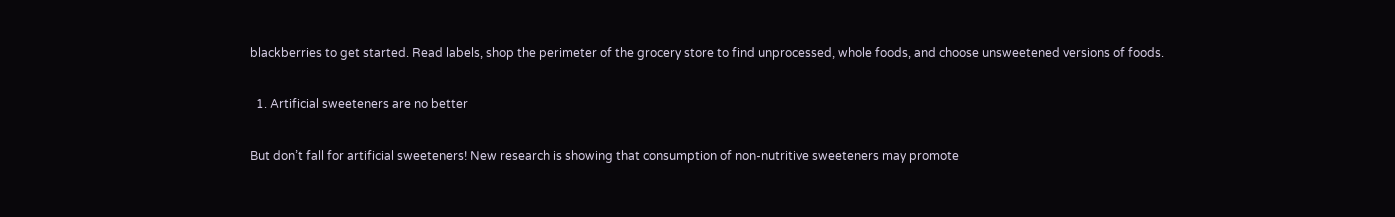blackberries to get started. Read labels, shop the perimeter of the grocery store to find unprocessed, whole foods, and choose unsweetened versions of foods.

  1. Artificial sweeteners are no better

But don’t fall for artificial sweeteners! New research is showing that consumption of non-nutritive sweeteners may promote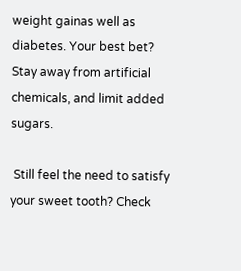weight gainas well as diabetes. Your best bet? Stay away from artificial chemicals, and limit added sugars.

 Still feel the need to satisfy your sweet tooth? Check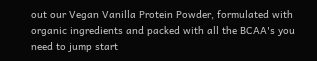out our Vegan Vanilla Protein Powder, formulated with organic ingredients and packed with all the BCAA's you need to jump start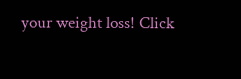your weight loss! Click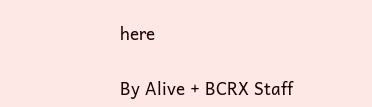here

By Alive + BCRX Staff